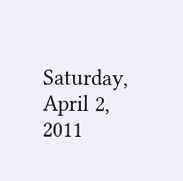Saturday, April 2, 2011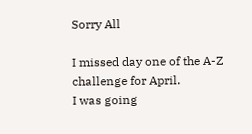Sorry All

I missed day one of the A-Z challenge for April.
I was going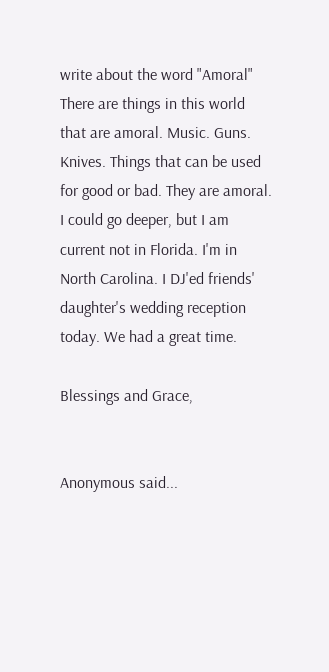write about the word "Amoral"
There are things in this world that are amoral. Music. Guns. Knives. Things that can be used for good or bad. They are amoral.
I could go deeper, but I am current not in Florida. I'm in North Carolina. I DJ'ed friends' daughter's wedding reception today. We had a great time.

Blessings and Grace,


Anonymous said...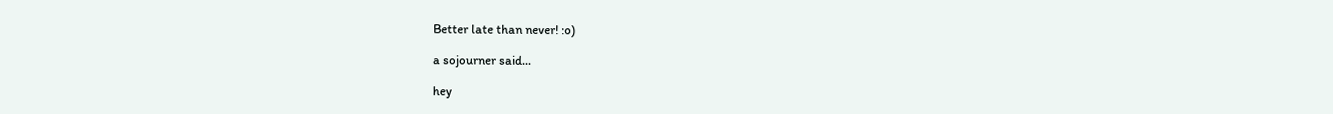Better late than never! :o)

a sojourner said...

hey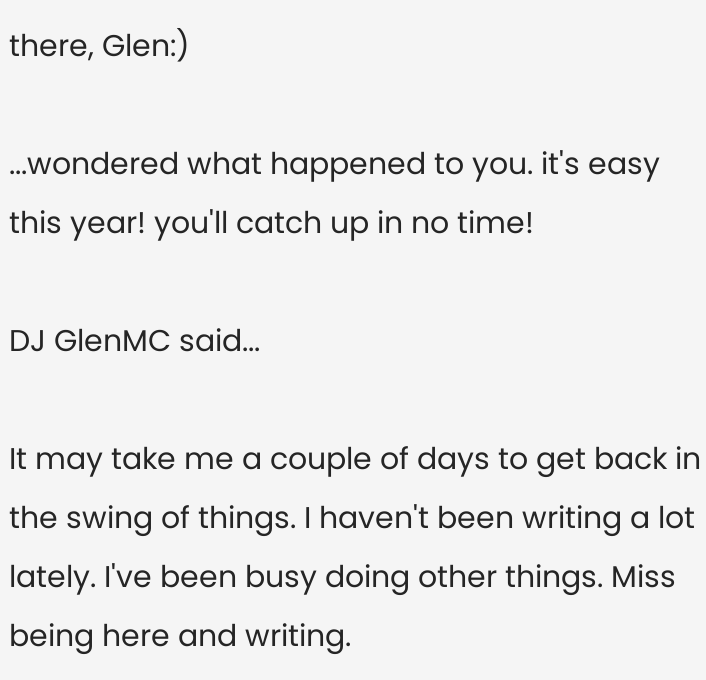there, Glen:)

...wondered what happened to you. it's easy this year! you'll catch up in no time!

DJ GlenMC said...

It may take me a couple of days to get back in the swing of things. I haven't been writing a lot lately. I've been busy doing other things. Miss being here and writing.